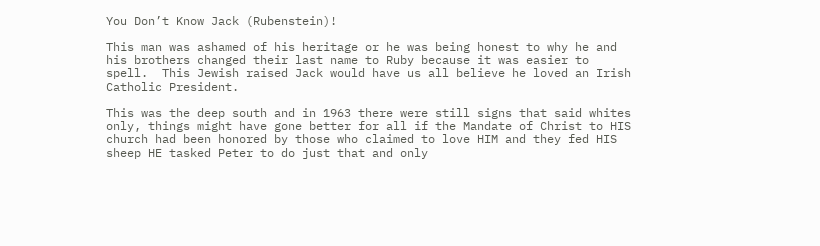You Don’t Know Jack (Rubenstein)!

This man was ashamed of his heritage or he was being honest to why he and his brothers changed their last name to Ruby because it was easier to spell.  This Jewish raised Jack would have us all believe he loved an Irish Catholic President.

This was the deep south and in 1963 there were still signs that said whites only, things might have gone better for all if the Mandate of Christ to HIS church had been honored by those who claimed to love HIM and they fed HIS sheep HE tasked Peter to do just that and only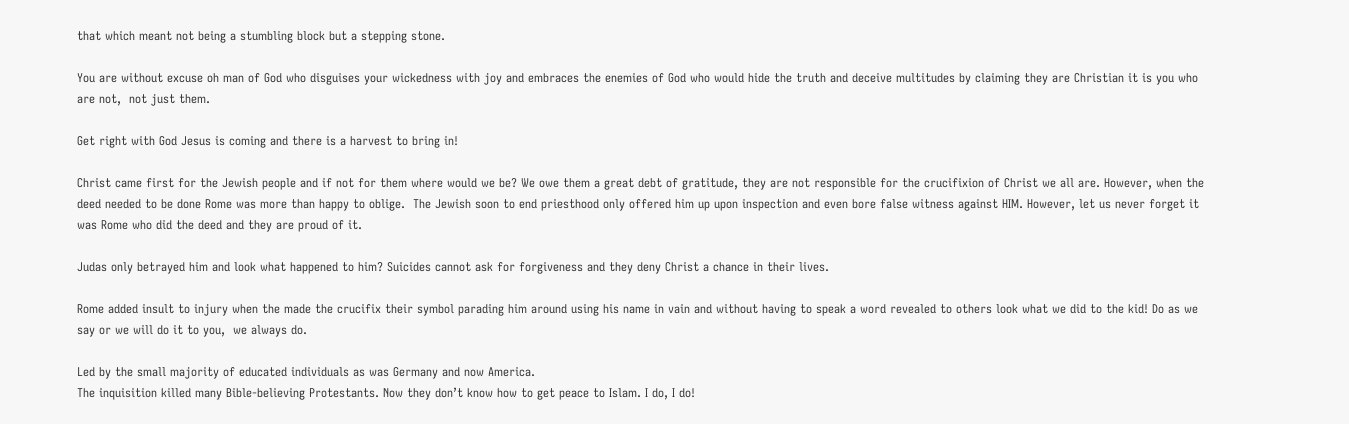that which meant not being a stumbling block but a stepping stone.

You are without excuse oh man of God who disguises your wickedness with joy and embraces the enemies of God who would hide the truth and deceive multitudes by claiming they are Christian it is you who are not,  not just them.

Get right with God Jesus is coming and there is a harvest to bring in!

Christ came first for the Jewish people and if not for them where would we be? We owe them a great debt of gratitude, they are not responsible for the crucifixion of Christ we all are. However, when the deed needed to be done Rome was more than happy to oblige.  The Jewish soon to end priesthood only offered him up upon inspection and even bore false witness against HIM. However, let us never forget it was Rome who did the deed and they are proud of it.

Judas only betrayed him and look what happened to him? Suicides cannot ask for forgiveness and they deny Christ a chance in their lives.

Rome added insult to injury when the made the crucifix their symbol parading him around using his name in vain and without having to speak a word revealed to others look what we did to the kid! Do as we say or we will do it to you,  we always do.

Led by the small majority of educated individuals as was Germany and now America.
The inquisition killed many Bible-believing Protestants. Now they don’t know how to get peace to Islam. I do, I do!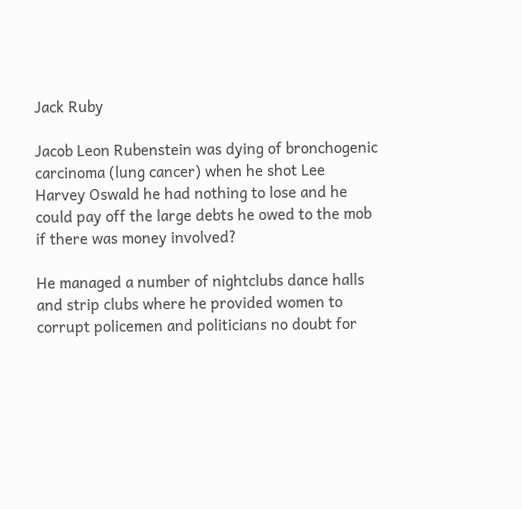Jack Ruby

Jacob Leon Rubenstein was dying of bronchogenic carcinoma (lung cancer) when he shot Lee Harvey Oswald he had nothing to lose and he could pay off the large debts he owed to the mob if there was money involved?

He managed a number of nightclubs dance halls and strip clubs where he provided women to corrupt policemen and politicians no doubt for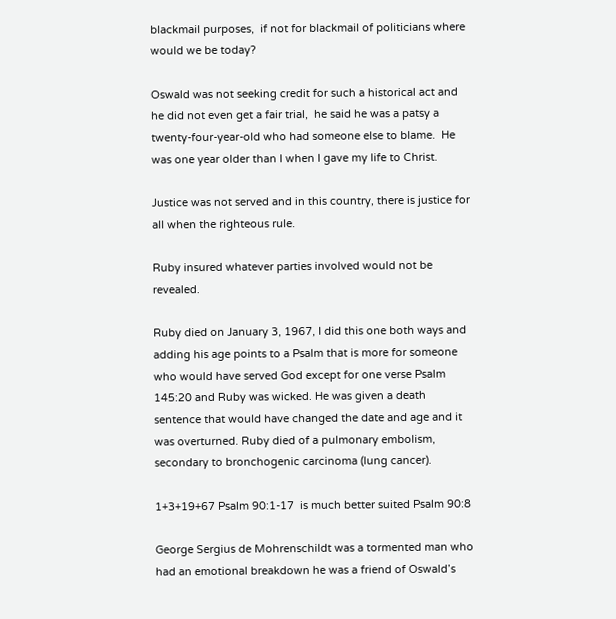blackmail purposes,  if not for blackmail of politicians where would we be today?

Oswald was not seeking credit for such a historical act and he did not even get a fair trial,  he said he was a patsy a twenty-four-year-old who had someone else to blame.  He was one year older than I when I gave my life to Christ.

Justice was not served and in this country, there is justice for all when the righteous rule.

Ruby insured whatever parties involved would not be revealed.

Ruby died on January 3, 1967, I did this one both ways and adding his age points to a Psalm that is more for someone who would have served God except for one verse Psalm 145:20 and Ruby was wicked. He was given a death sentence that would have changed the date and age and it was overturned. Ruby died of a pulmonary embolism, secondary to bronchogenic carcinoma (lung cancer).

1+3+19+67 Psalm 90:1-17  is much better suited Psalm 90:8

George Sergius de Mohrenschildt was a tormented man who had an emotional breakdown he was a friend of Oswald’s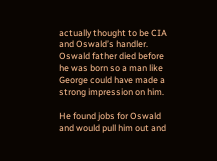actually thought to be CIA and Oswald’s handler. Oswald father died before he was born so a man like George could have made a strong impression on him.

He found jobs for Oswald and would pull him out and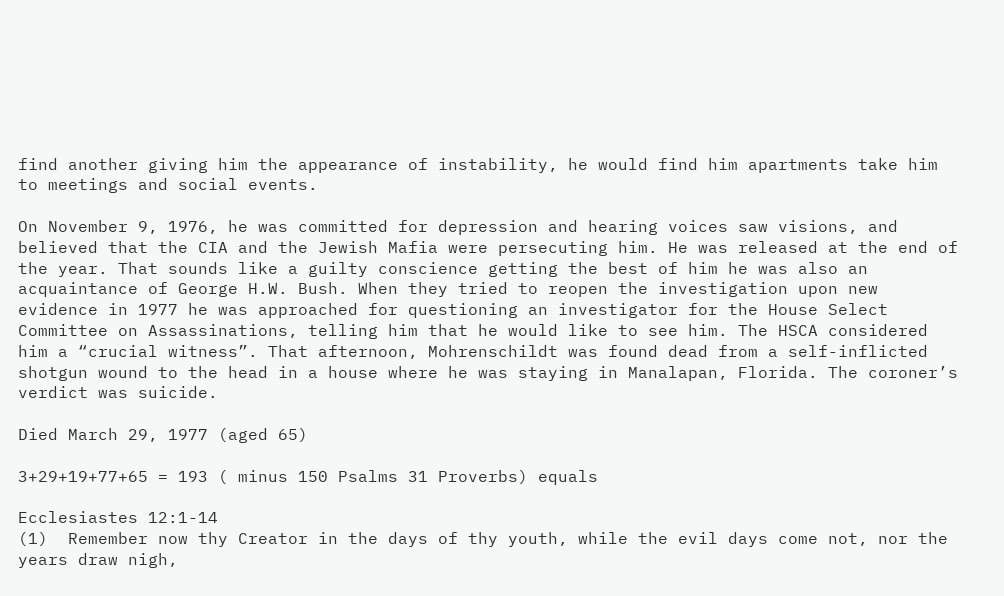find another giving him the appearance of instability, he would find him apartments take him to meetings and social events.

On November 9, 1976, he was committed for depression and hearing voices saw visions, and believed that the CIA and the Jewish Mafia were persecuting him. He was released at the end of the year. That sounds like a guilty conscience getting the best of him he was also an acquaintance of George H.W. Bush. When they tried to reopen the investigation upon new evidence in 1977 he was approached for questioning an investigator for the House Select Committee on Assassinations, telling him that he would like to see him. The HSCA considered him a “crucial witness”. That afternoon, Mohrenschildt was found dead from a self-inflicted shotgun wound to the head in a house where he was staying in Manalapan, Florida. The coroner’s verdict was suicide.

Died March 29, 1977 (aged 65)

3+29+19+77+65 = 193 ( minus 150 Psalms 31 Proverbs) equals

Ecclesiastes 12:1-14
(1)  Remember now thy Creator in the days of thy youth, while the evil days come not, nor the years draw nigh,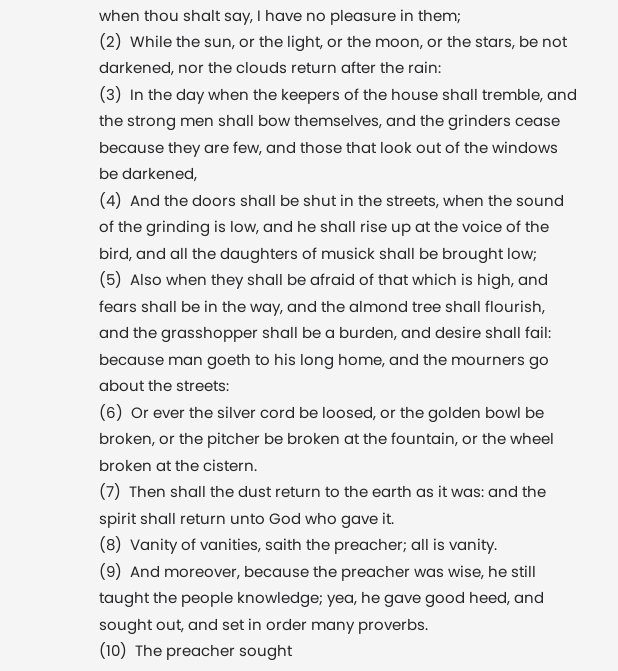when thou shalt say, I have no pleasure in them;
(2)  While the sun, or the light, or the moon, or the stars, be not darkened, nor the clouds return after the rain:
(3)  In the day when the keepers of the house shall tremble, and the strong men shall bow themselves, and the grinders cease because they are few, and those that look out of the windows be darkened,
(4)  And the doors shall be shut in the streets, when the sound of the grinding is low, and he shall rise up at the voice of the bird, and all the daughters of musick shall be brought low;
(5)  Also when they shall be afraid of that which is high, and fears shall be in the way, and the almond tree shall flourish, and the grasshopper shall be a burden, and desire shall fail: because man goeth to his long home, and the mourners go about the streets:
(6)  Or ever the silver cord be loosed, or the golden bowl be broken, or the pitcher be broken at the fountain, or the wheel broken at the cistern.
(7)  Then shall the dust return to the earth as it was: and the spirit shall return unto God who gave it.
(8)  Vanity of vanities, saith the preacher; all is vanity.
(9)  And moreover, because the preacher was wise, he still taught the people knowledge; yea, he gave good heed, and sought out, and set in order many proverbs.
(10)  The preacher sought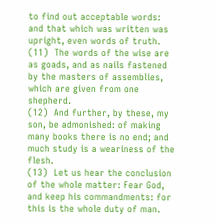to find out acceptable words: and that which was written was upright, even words of truth.
(11)  The words of the wise are as goads, and as nails fastened by the masters of assemblies, which are given from one shepherd.
(12)  And further, by these, my son, be admonished: of making many books there is no end; and much study is a weariness of the flesh.
(13)  Let us hear the conclusion of the whole matter: Fear God, and keep his commandments: for this is the whole duty of man.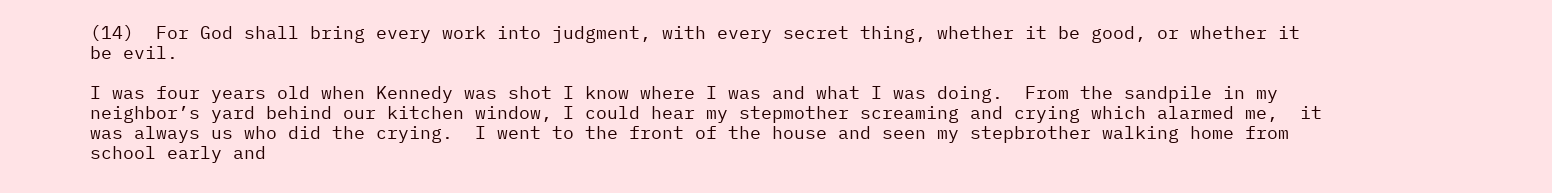(14)  For God shall bring every work into judgment, with every secret thing, whether it be good, or whether it be evil.

I was four years old when Kennedy was shot I know where I was and what I was doing.  From the sandpile in my neighbor’s yard behind our kitchen window, I could hear my stepmother screaming and crying which alarmed me,  it was always us who did the crying.  I went to the front of the house and seen my stepbrother walking home from school early and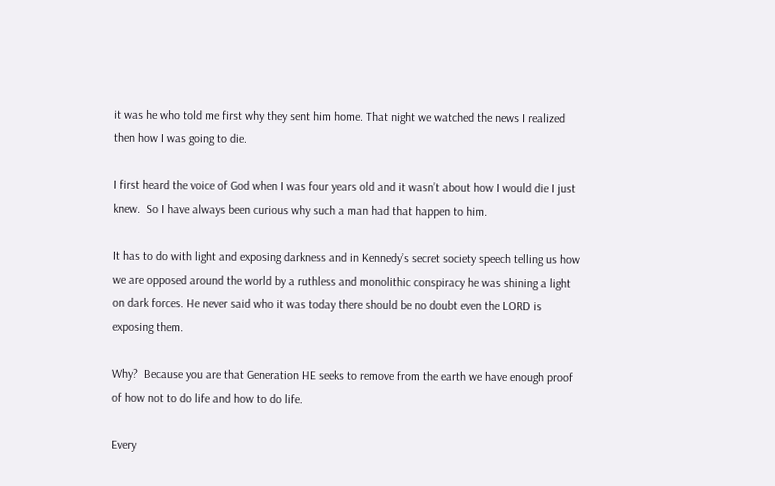it was he who told me first why they sent him home. That night we watched the news I realized then how I was going to die.

I first heard the voice of God when I was four years old and it wasn’t about how I would die I just knew.  So I have always been curious why such a man had that happen to him.

It has to do with light and exposing darkness and in Kennedy’s secret society speech telling us how we are opposed around the world by a ruthless and monolithic conspiracy he was shining a light on dark forces. He never said who it was today there should be no doubt even the LORD is exposing them.

Why?  Because you are that Generation HE seeks to remove from the earth we have enough proof of how not to do life and how to do life.

Every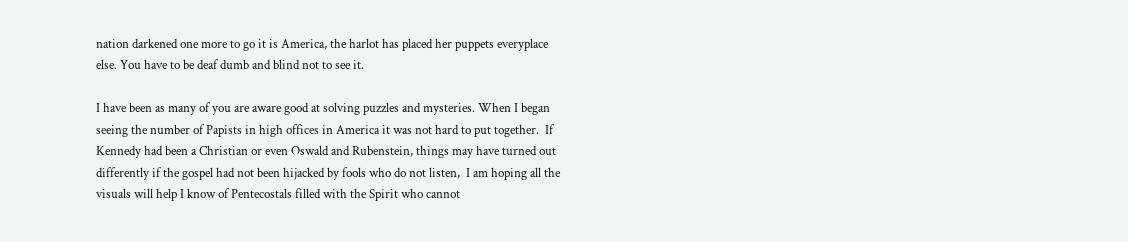nation darkened one more to go it is America, the harlot has placed her puppets everyplace else. You have to be deaf dumb and blind not to see it.

I have been as many of you are aware good at solving puzzles and mysteries. When I began seeing the number of Papists in high offices in America it was not hard to put together.  If Kennedy had been a Christian or even Oswald and Rubenstein, things may have turned out differently if the gospel had not been hijacked by fools who do not listen,  I am hoping all the visuals will help I know of Pentecostals filled with the Spirit who cannot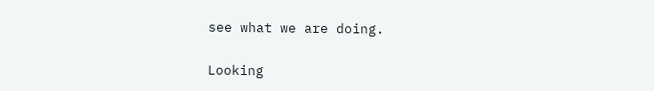see what we are doing.

Looking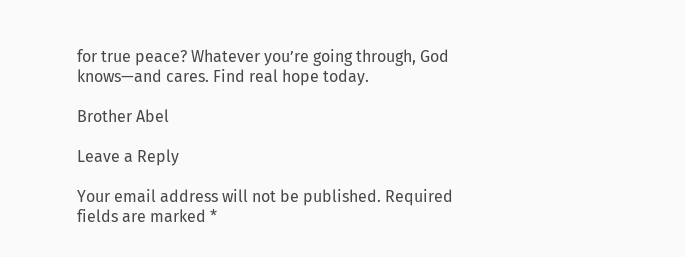for true peace? Whatever you’re going through, God knows—and cares. Find real hope today.

Brother Abel

Leave a Reply

Your email address will not be published. Required fields are marked *